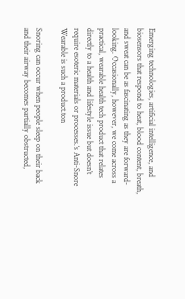Emerging technologies, artificial intelligence, and biosensors that respond to heat, blood content, breath, and sweat can be as fascinating as they are forward-looking. Occasionally, however, we come across a practical, wearable health tech product that relates directly to a health and lifestyle issue but doesn’t require esoteric materials or processes.‘s Anti-Snore Wearable is such a product.ton

Snoring can occur when people sleep on their back and their airway becomes partially obstructed,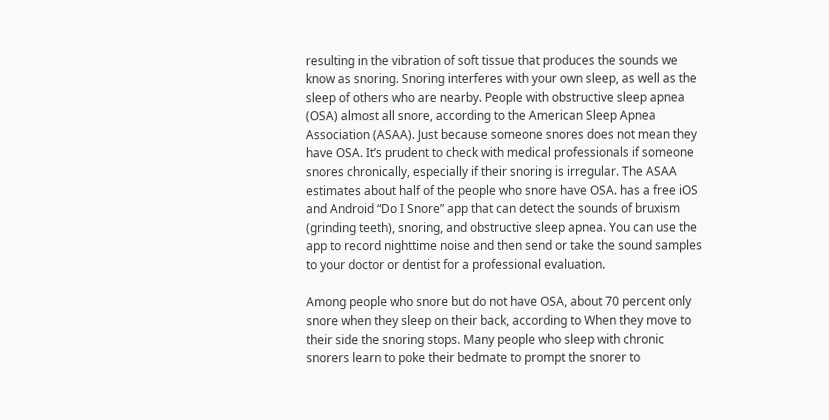resulting in the vibration of soft tissue that produces the sounds we know as snoring. Snoring interferes with your own sleep, as well as the sleep of others who are nearby. People with obstructive sleep apnea (OSA) almost all snore, according to the American Sleep Apnea Association (ASAA). Just because someone snores does not mean they have OSA. It’s prudent to check with medical professionals if someone snores chronically, especially if their snoring is irregular. The ASAA estimates about half of the people who snore have OSA. has a free iOS and Android “Do I Snore” app that can detect the sounds of bruxism (grinding teeth), snoring, and obstructive sleep apnea. You can use the app to record nighttime noise and then send or take the sound samples to your doctor or dentist for a professional evaluation.

Among people who snore but do not have OSA, about 70 percent only snore when they sleep on their back, according to When they move to their side the snoring stops. Many people who sleep with chronic snorers learn to poke their bedmate to prompt the snorer to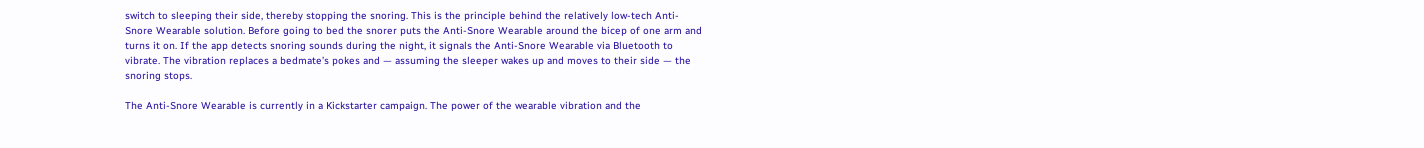switch to sleeping their side, thereby stopping the snoring. This is the principle behind the relatively low-tech Anti-Snore Wearable solution. Before going to bed the snorer puts the Anti-Snore Wearable around the bicep of one arm and turns it on. If the app detects snoring sounds during the night, it signals the Anti-Snore Wearable via Bluetooth to vibrate. The vibration replaces a bedmate’s pokes and — assuming the sleeper wakes up and moves to their side — the snoring stops.

The Anti-Snore Wearable is currently in a Kickstarter campaign. The power of the wearable vibration and the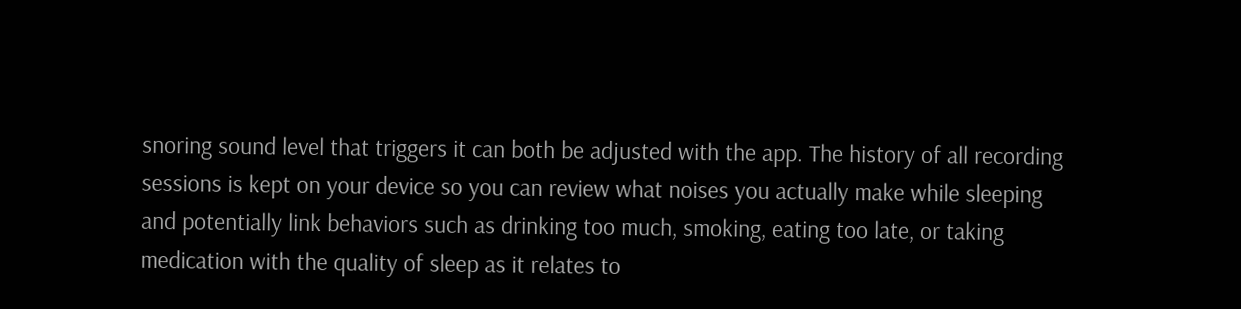snoring sound level that triggers it can both be adjusted with the app. The history of all recording sessions is kept on your device so you can review what noises you actually make while sleeping and potentially link behaviors such as drinking too much, smoking, eating too late, or taking medication with the quality of sleep as it relates to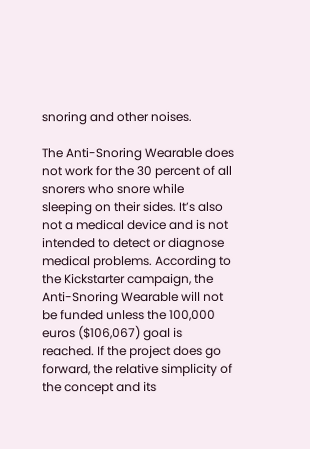snoring and other noises.

The Anti-Snoring Wearable does not work for the 30 percent of all snorers who snore while sleeping on their sides. It’s also not a medical device and is not intended to detect or diagnose medical problems. According to the Kickstarter campaign, the Anti-Snoring Wearable will not be funded unless the 100,000 euros ($106,067) goal is reached. If the project does go forward, the relative simplicity of the concept and its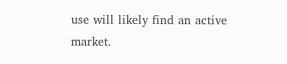use will likely find an active market.